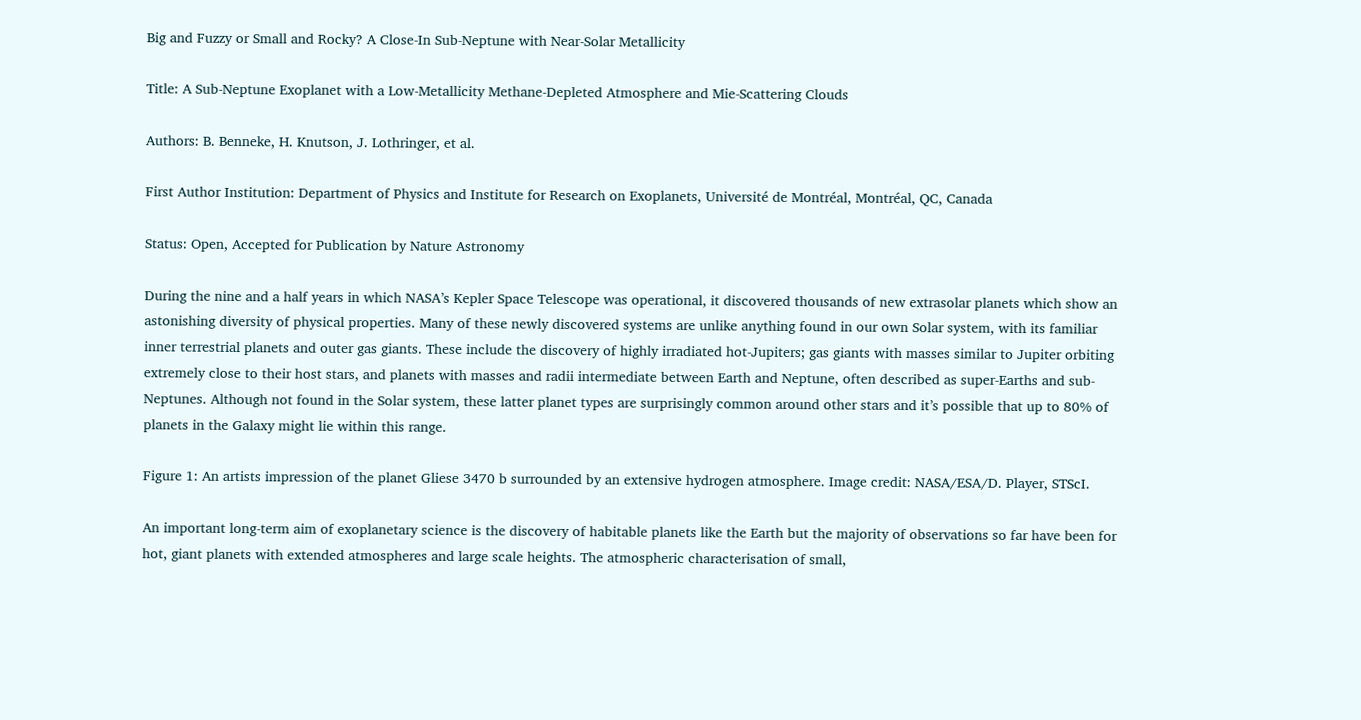Big and Fuzzy or Small and Rocky? A Close-In Sub-Neptune with Near-Solar Metallicity

Title: A Sub-Neptune Exoplanet with a Low-Metallicity Methane-Depleted Atmosphere and Mie-Scattering Clouds

Authors: B. Benneke, H. Knutson, J. Lothringer, et al.

First Author Institution: Department of Physics and Institute for Research on Exoplanets, Université de Montréal, Montréal, QC, Canada

Status: Open, Accepted for Publication by Nature Astronomy

During the nine and a half years in which NASA’s Kepler Space Telescope was operational, it discovered thousands of new extrasolar planets which show an astonishing diversity of physical properties. Many of these newly discovered systems are unlike anything found in our own Solar system, with its familiar inner terrestrial planets and outer gas giants. These include the discovery of highly irradiated hot-Jupiters; gas giants with masses similar to Jupiter orbiting extremely close to their host stars, and planets with masses and radii intermediate between Earth and Neptune, often described as super-Earths and sub-Neptunes. Although not found in the Solar system, these latter planet types are surprisingly common around other stars and it’s possible that up to 80% of planets in the Galaxy might lie within this range.

Figure 1: An artists impression of the planet Gliese 3470 b surrounded by an extensive hydrogen atmosphere. Image credit: NASA/ESA/D. Player, STScI.

An important long-term aim of exoplanetary science is the discovery of habitable planets like the Earth but the majority of observations so far have been for hot, giant planets with extended atmospheres and large scale heights. The atmospheric characterisation of small,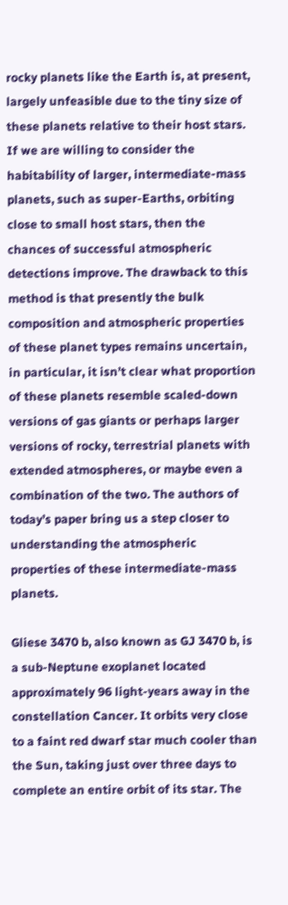rocky planets like the Earth is, at present, largely unfeasible due to the tiny size of these planets relative to their host stars. If we are willing to consider the habitability of larger, intermediate-mass planets, such as super-Earths, orbiting close to small host stars, then the chances of successful atmospheric detections improve. The drawback to this method is that presently the bulk composition and atmospheric properties of these planet types remains uncertain, in particular, it isn’t clear what proportion of these planets resemble scaled-down versions of gas giants or perhaps larger versions of rocky, terrestrial planets with extended atmospheres, or maybe even a combination of the two. The authors of today’s paper bring us a step closer to understanding the atmospheric properties of these intermediate-mass planets.

Gliese 3470 b, also known as GJ 3470 b, is a sub-Neptune exoplanet located approximately 96 light-years away in the constellation Cancer. It orbits very close to a faint red dwarf star much cooler than the Sun, taking just over three days to complete an entire orbit of its star. The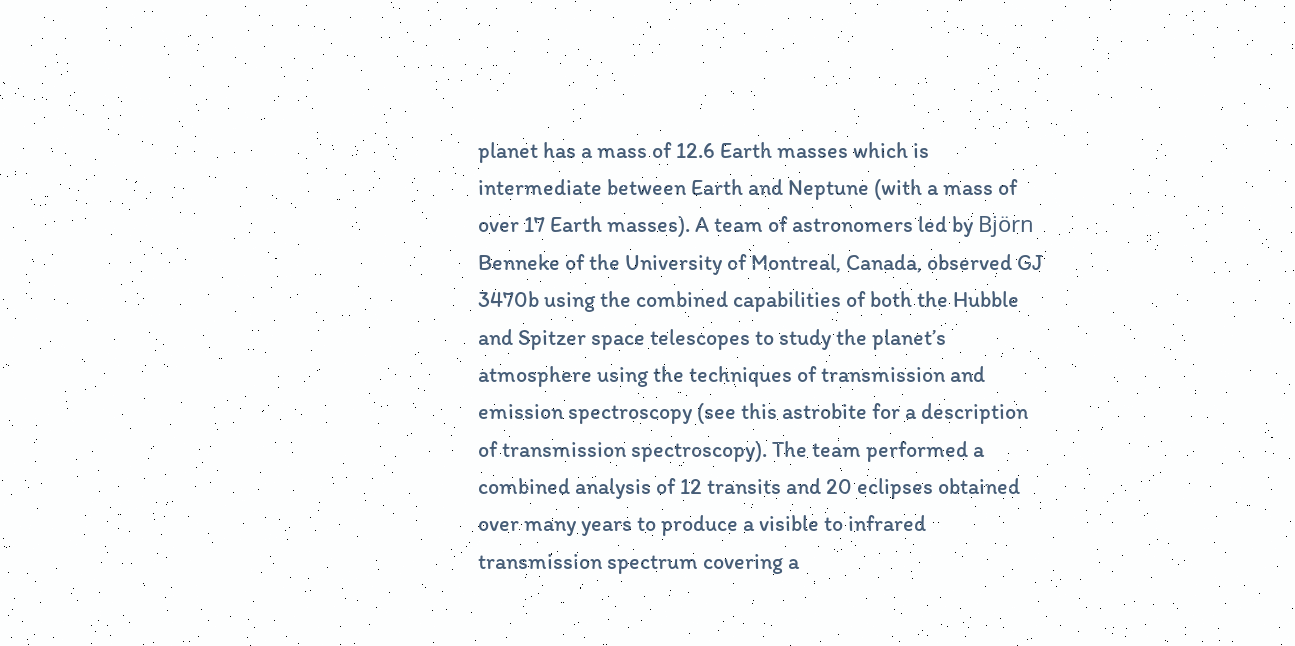planet has a mass of 12.6 Earth masses which is intermediate between Earth and Neptune (with a mass of over 17 Earth masses). A team of astronomers led by Björn Benneke of the University of Montreal, Canada, observed GJ 3470b using the combined capabilities of both the Hubble and Spitzer space telescopes to study the planet’s atmosphere using the techniques of transmission and emission spectroscopy (see this astrobite for a description of transmission spectroscopy). The team performed a combined analysis of 12 transits and 20 eclipses obtained over many years to produce a visible to infrared transmission spectrum covering a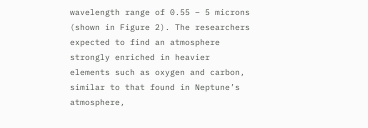wavelength range of 0.55 – 5 microns (shown in Figure 2). The researchers expected to find an atmosphere strongly enriched in heavier elements such as oxygen and carbon, similar to that found in Neptune’s atmosphere,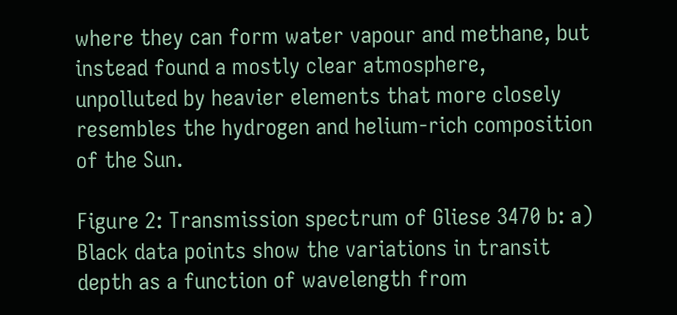where they can form water vapour and methane, but instead found a mostly clear atmosphere, unpolluted by heavier elements that more closely resembles the hydrogen and helium-rich composition of the Sun.

Figure 2: Transmission spectrum of Gliese 3470 b: a) Black data points show the variations in transit depth as a function of wavelength from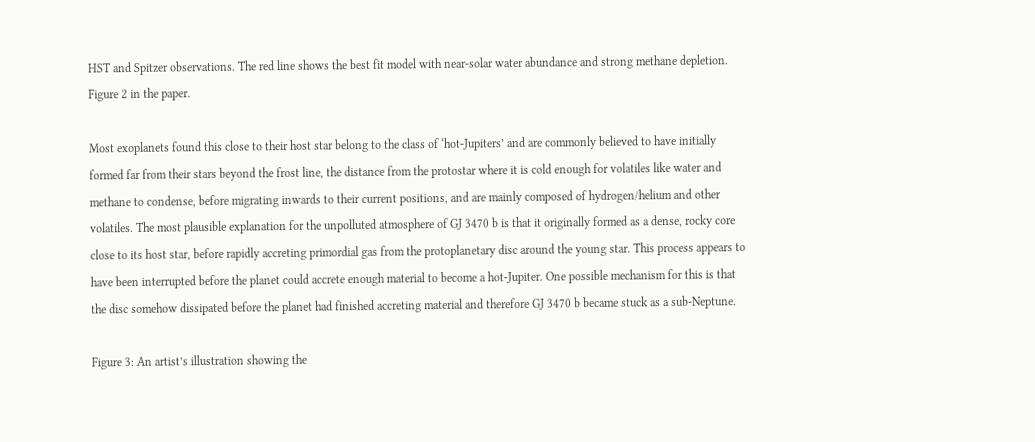HST and Spitzer observations. The red line shows the best fit model with near-solar water abundance and strong methane depletion. Figure 2 in the paper.

Most exoplanets found this close to their host star belong to the class of ‘hot-Jupiters’ and are commonly believed to have initially formed far from their stars beyond the frost line, the distance from the protostar where it is cold enough for volatiles like water and methane to condense, before migrating inwards to their current positions, and are mainly composed of hydrogen/helium and other volatiles. The most plausible explanation for the unpolluted atmosphere of GJ 3470 b is that it originally formed as a dense, rocky core close to its host star, before rapidly accreting primordial gas from the protoplanetary disc around the young star. This process appears to have been interrupted before the planet could accrete enough material to become a hot-Jupiter. One possible mechanism for this is that the disc somehow dissipated before the planet had finished accreting material and therefore GJ 3470 b became stuck as a sub-Neptune.

Figure 3: An artist’s illustration showing the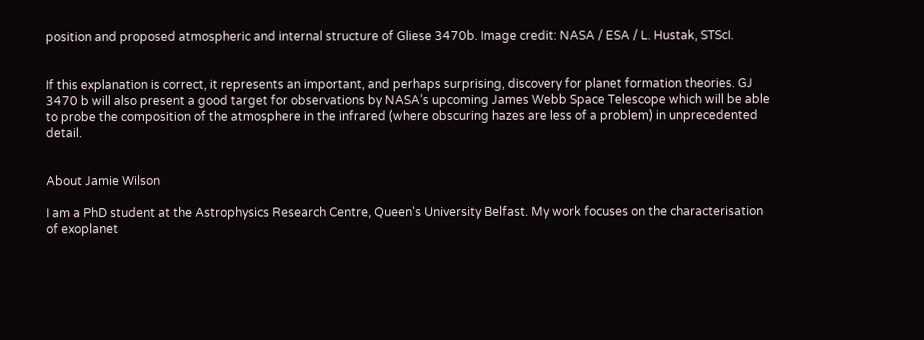position and proposed atmospheric and internal structure of Gliese 3470b. Image credit: NASA / ESA / L. Hustak, STScI.


If this explanation is correct, it represents an important, and perhaps surprising, discovery for planet formation theories. GJ 3470 b will also present a good target for observations by NASA’s upcoming James Webb Space Telescope which will be able to probe the composition of the atmosphere in the infrared (where obscuring hazes are less of a problem) in unprecedented detail.


About Jamie Wilson

I am a PhD student at the Astrophysics Research Centre, Queen's University Belfast. My work focuses on the characterisation of exoplanet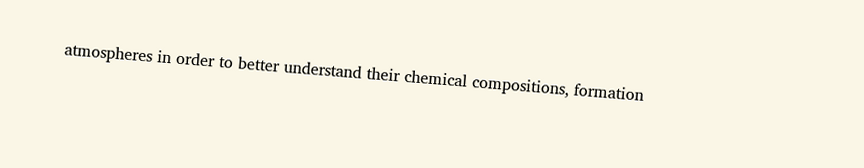atmospheres in order to better understand their chemical compositions, formation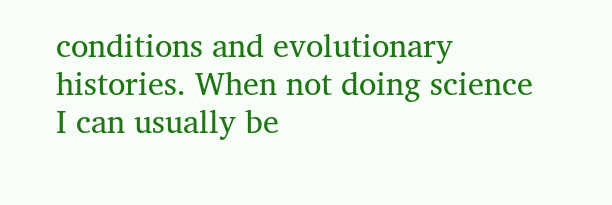conditions and evolutionary histories. When not doing science I can usually be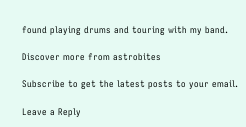found playing drums and touring with my band.

Discover more from astrobites

Subscribe to get the latest posts to your email.

Leave a Reply